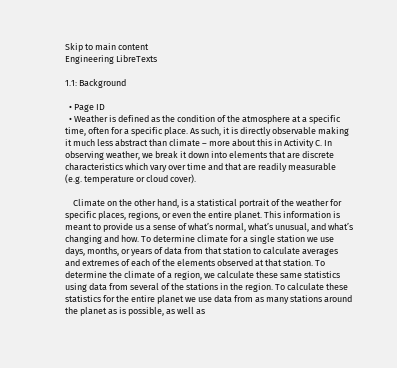Skip to main content
Engineering LibreTexts

1.1: Background

  • Page ID
  • Weather is defined as the condition of the atmosphere at a specific time, often for a specific place. As such, it is directly observable making it much less abstract than climate – more about this in Activity C. In observing weather, we break it down into elements that are discrete characteristics which vary over time and that are readily measurable (e.g. temperature or cloud cover).

    Climate on the other hand, is a statistical portrait of the weather for specific places, regions, or even the entire planet. This information is meant to provide us a sense of what’s normal, what’s unusual, and what’s changing and how. To determine climate for a single station we use days, months, or years of data from that station to calculate averages and extremes of each of the elements observed at that station. To determine the climate of a region, we calculate these same statistics using data from several of the stations in the region. To calculate these statistics for the entire planet we use data from as many stations around the planet as is possible, as well as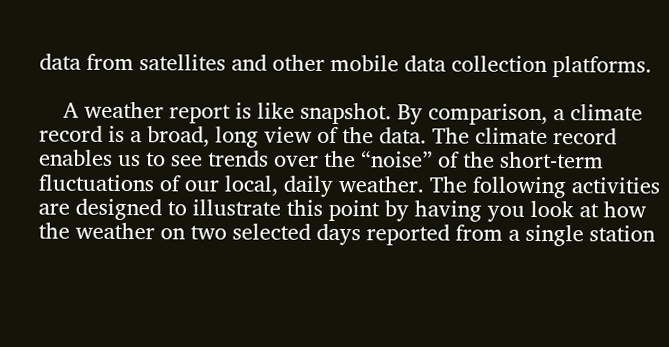data from satellites and other mobile data collection platforms.

    A weather report is like snapshot. By comparison, a climate record is a broad, long view of the data. The climate record enables us to see trends over the “noise” of the short-term fluctuations of our local, daily weather. The following activities are designed to illustrate this point by having you look at how the weather on two selected days reported from a single station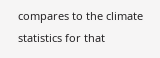compares to the climate statistics for that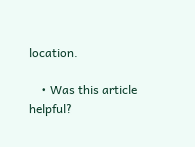location.

    • Was this article helpful?